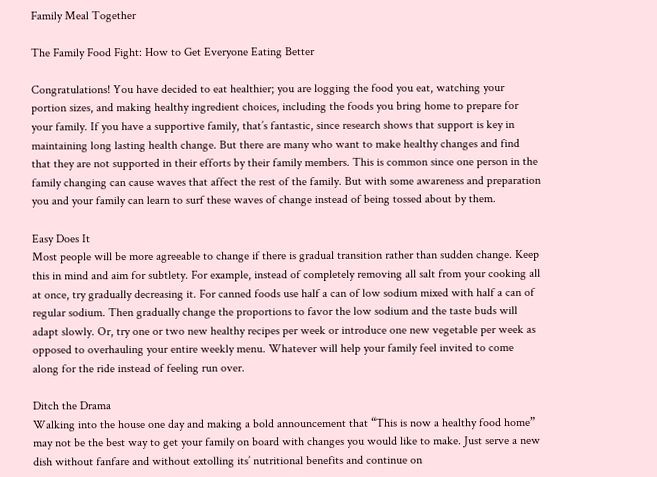Family Meal Together

The Family Food Fight: How to Get Everyone Eating Better

Congratulations! You have decided to eat healthier; you are logging the food you eat, watching your portion sizes, and making healthy ingredient choices, including the foods you bring home to prepare for your family. If you have a supportive family, that’s fantastic, since research shows that support is key in maintaining long lasting health change. But there are many who want to make healthy changes and find that they are not supported in their efforts by their family members. This is common since one person in the family changing can cause waves that affect the rest of the family. But with some awareness and preparation you and your family can learn to surf these waves of change instead of being tossed about by them.

Easy Does It
Most people will be more agreeable to change if there is gradual transition rather than sudden change. Keep this in mind and aim for subtlety. For example, instead of completely removing all salt from your cooking all at once, try gradually decreasing it. For canned foods use half a can of low sodium mixed with half a can of regular sodium. Then gradually change the proportions to favor the low sodium and the taste buds will adapt slowly. Or, try one or two new healthy recipes per week or introduce one new vegetable per week as opposed to overhauling your entire weekly menu. Whatever will help your family feel invited to come along for the ride instead of feeling run over.

Ditch the Drama
Walking into the house one day and making a bold announcement that “This is now a healthy food home” may not be the best way to get your family on board with changes you would like to make. Just serve a new dish without fanfare and without extolling its’ nutritional benefits and continue on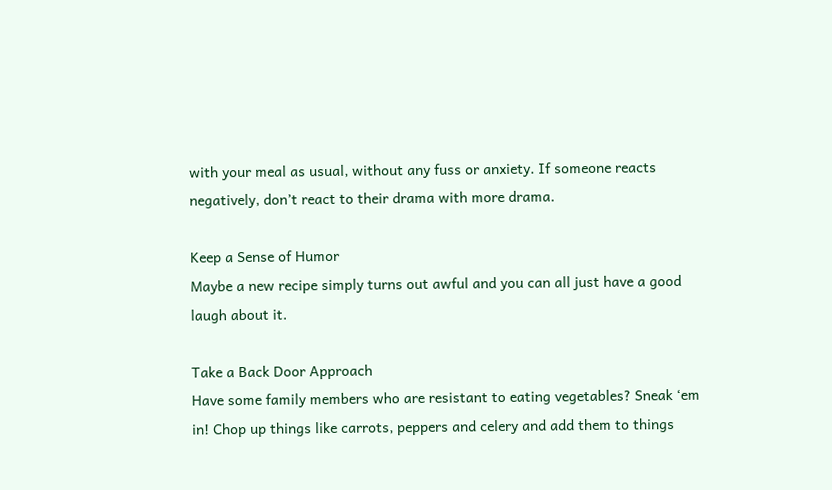with your meal as usual, without any fuss or anxiety. If someone reacts negatively, don’t react to their drama with more drama.

Keep a Sense of Humor
Maybe a new recipe simply turns out awful and you can all just have a good laugh about it.

Take a Back Door Approach
Have some family members who are resistant to eating vegetables? Sneak ‘em in! Chop up things like carrots, peppers and celery and add them to things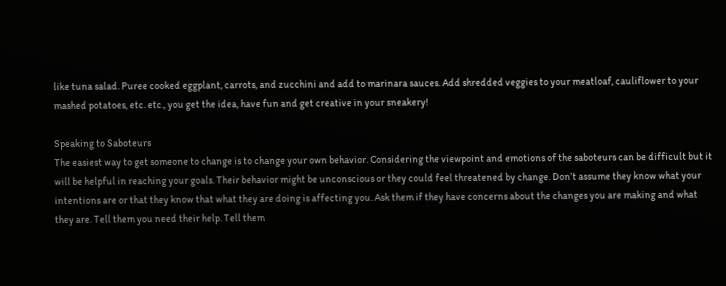like tuna salad. Puree cooked eggplant, carrots, and zucchini and add to marinara sauces. Add shredded veggies to your meatloaf, cauliflower to your mashed potatoes, etc. etc., you get the idea, have fun and get creative in your sneakery!

Speaking to Saboteurs
The easiest way to get someone to change is to change your own behavior. Considering the viewpoint and emotions of the saboteurs can be difficult but it will be helpful in reaching your goals. Their behavior might be unconscious or they could feel threatened by change. Don’t assume they know what your intentions are or that they know that what they are doing is affecting you. Ask them if they have concerns about the changes you are making and what they are. Tell them you need their help. Tell them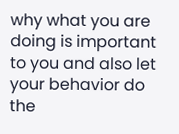why what you are doing is important to you and also let your behavior do the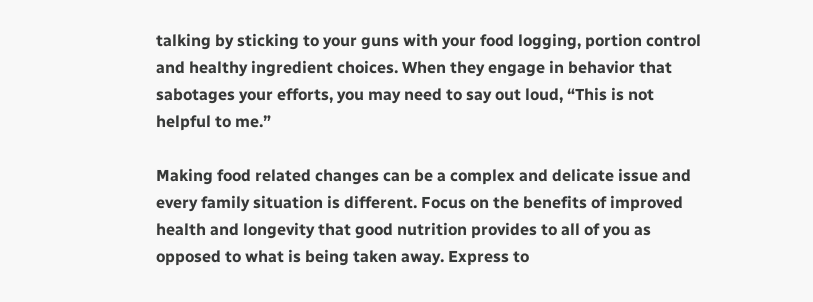talking by sticking to your guns with your food logging, portion control and healthy ingredient choices. When they engage in behavior that sabotages your efforts, you may need to say out loud, “This is not helpful to me.”

Making food related changes can be a complex and delicate issue and every family situation is different. Focus on the benefits of improved health and longevity that good nutrition provides to all of you as opposed to what is being taken away. Express to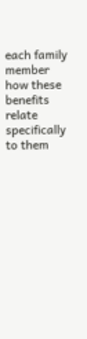each family member how these benefits relate specifically to them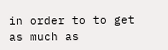in order to to get as much as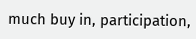much buy in, participation,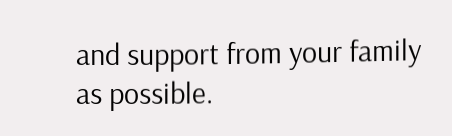and support from your family as possible.